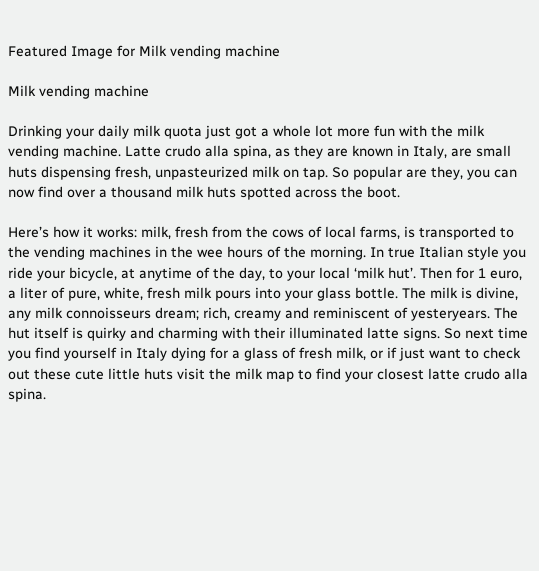Featured Image for Milk vending machine

Milk vending machine

Drinking your daily milk quota just got a whole lot more fun with the milk vending machine. Latte crudo alla spina, as they are known in Italy, are small huts dispensing fresh, unpasteurized milk on tap. So popular are they, you can now find over a thousand milk huts spotted across the boot.

Here’s how it works: milk, fresh from the cows of local farms, is transported to the vending machines in the wee hours of the morning. In true Italian style you ride your bicycle, at anytime of the day, to your local ‘milk hut’. Then for 1 euro, a liter of pure, white, fresh milk pours into your glass bottle. The milk is divine, any milk connoisseurs dream; rich, creamy and reminiscent of yesteryears. The hut itself is quirky and charming with their illuminated latte signs. So next time you find yourself in Italy dying for a glass of fresh milk, or if just want to check out these cute little huts visit the milk map to find your closest latte crudo alla spina.